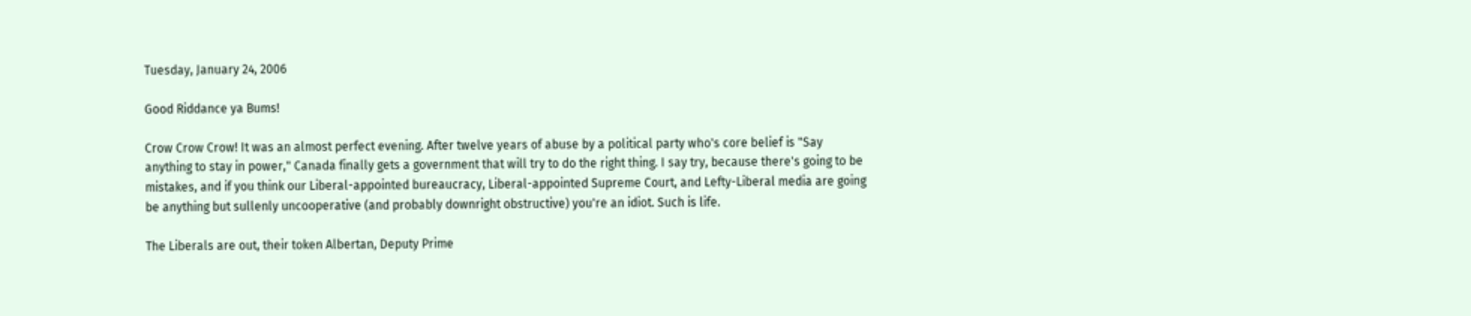Tuesday, January 24, 2006

Good Riddance ya Bums!

Crow Crow Crow! It was an almost perfect evening. After twelve years of abuse by a political party who's core belief is "Say anything to stay in power," Canada finally gets a government that will try to do the right thing. I say try, because there's going to be mistakes, and if you think our Liberal-appointed bureaucracy, Liberal-appointed Supreme Court, and Lefty-Liberal media are going be anything but sullenly uncooperative (and probably downright obstructive) you're an idiot. Such is life.

The Liberals are out, their token Albertan, Deputy Prime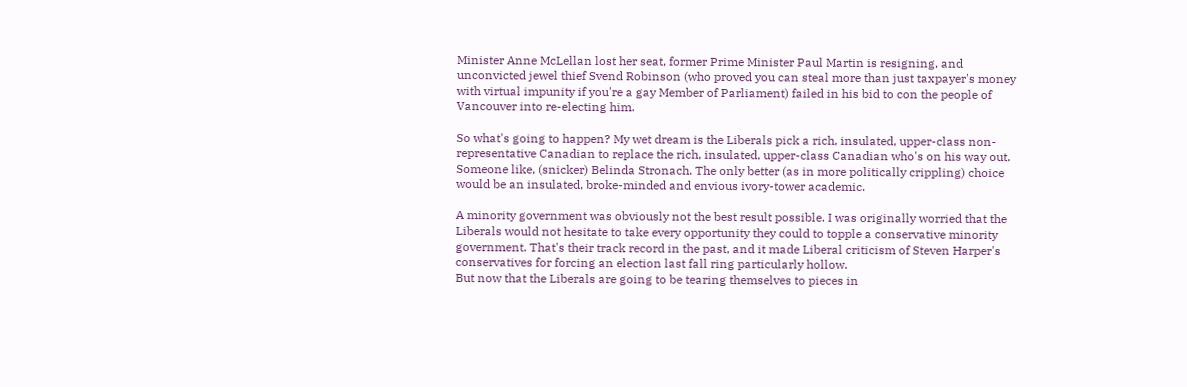Minister Anne McLellan lost her seat, former Prime Minister Paul Martin is resigning, and unconvicted jewel thief Svend Robinson (who proved you can steal more than just taxpayer's money with virtual impunity if you're a gay Member of Parliament) failed in his bid to con the people of Vancouver into re-electing him.

So what's going to happen? My wet dream is the Liberals pick a rich, insulated, upper-class non-representative Canadian to replace the rich, insulated, upper-class Canadian who's on his way out. Someone like, (snicker) Belinda Stronach. The only better (as in more politically crippling) choice would be an insulated, broke-minded and envious ivory-tower academic.

A minority government was obviously not the best result possible. I was originally worried that the Liberals would not hesitate to take every opportunity they could to topple a conservative minority government. That's their track record in the past, and it made Liberal criticism of Steven Harper's conservatives for forcing an election last fall ring particularly hollow.
But now that the Liberals are going to be tearing themselves to pieces in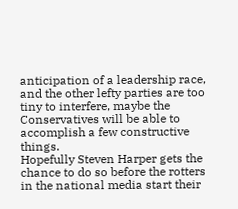anticipation of a leadership race, and the other lefty parties are too tiny to interfere, maybe the Conservatives will be able to accomplish a few constructive things.
Hopefully Steven Harper gets the chance to do so before the rotters in the national media start their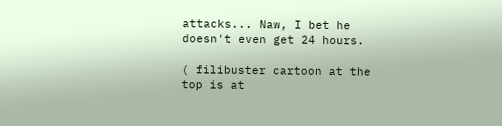attacks... Naw, I bet he doesn't even get 24 hours.

( filibuster cartoon at the top is at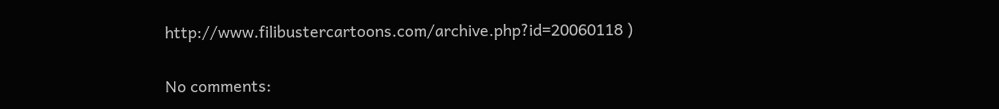http://www.filibustercartoons.com/archive.php?id=20060118 )

No comments: